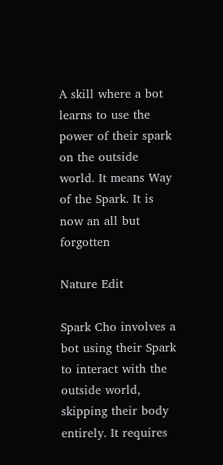A skill where a bot learns to use the power of their spark on the outside world. It means Way of the Spark. It is now an all but forgotten

Nature Edit

Spark Cho involves a bot using their Spark to interact with the outside world, skipping their body entirely. It requires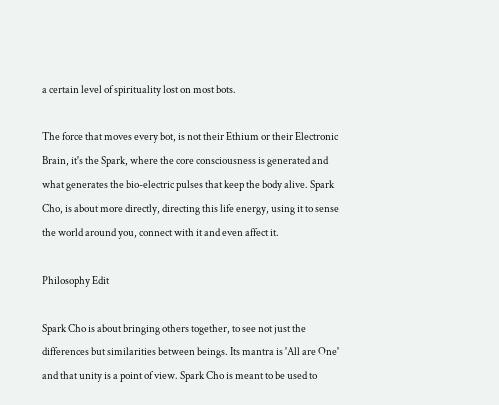a certain level of spirituality lost on most bots.

The force that moves every bot, is not their Ethium or their Electronic Brain, it's the Spark, where the core consciousness is generated and what generates the bio-electric pulses that keep the body alive. Spark Cho, is about more directly, directing this life energy, using it to sense the world around you, connect with it and even affect it.

Philosophy Edit

Spark Cho is about bringing others together, to see not just the differences but similarities between beings. Its mantra is 'All are One' and that unity is a point of view. Spark Cho is meant to be used to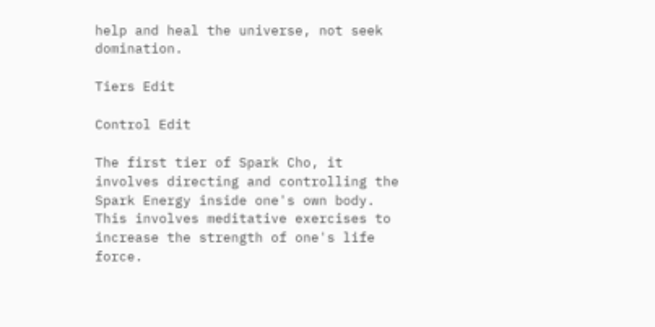help and heal the universe, not seek domination.

Tiers Edit

Control Edit

The first tier of Spark Cho, it involves directing and controlling the Spark Energy inside one's own body. This involves meditative exercises to increase the strength of one's life force.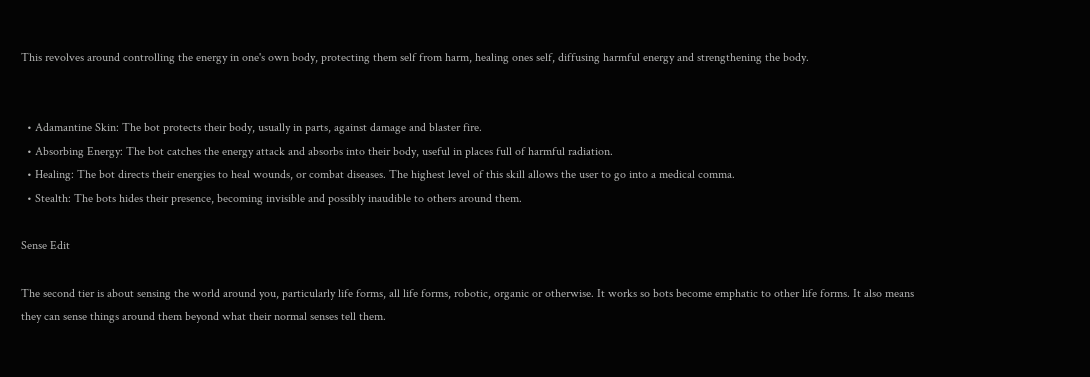This revolves around controlling the energy in one's own body, protecting them self from harm, healing ones self, diffusing harmful energy and strengthening the body.


  • Adamantine Skin: The bot protects their body, usually in parts, against damage and blaster fire.
  • Absorbing Energy: The bot catches the energy attack and absorbs into their body, useful in places full of harmful radiation.
  • Healing: The bot directs their energies to heal wounds, or combat diseases. The highest level of this skill allows the user to go into a medical comma.
  • Stealth: The bots hides their presence, becoming invisible and possibly inaudible to others around them.

Sense Edit

The second tier is about sensing the world around you, particularly life forms, all life forms, robotic, organic or otherwise. It works so bots become emphatic to other life forms. It also means they can sense things around them beyond what their normal senses tell them.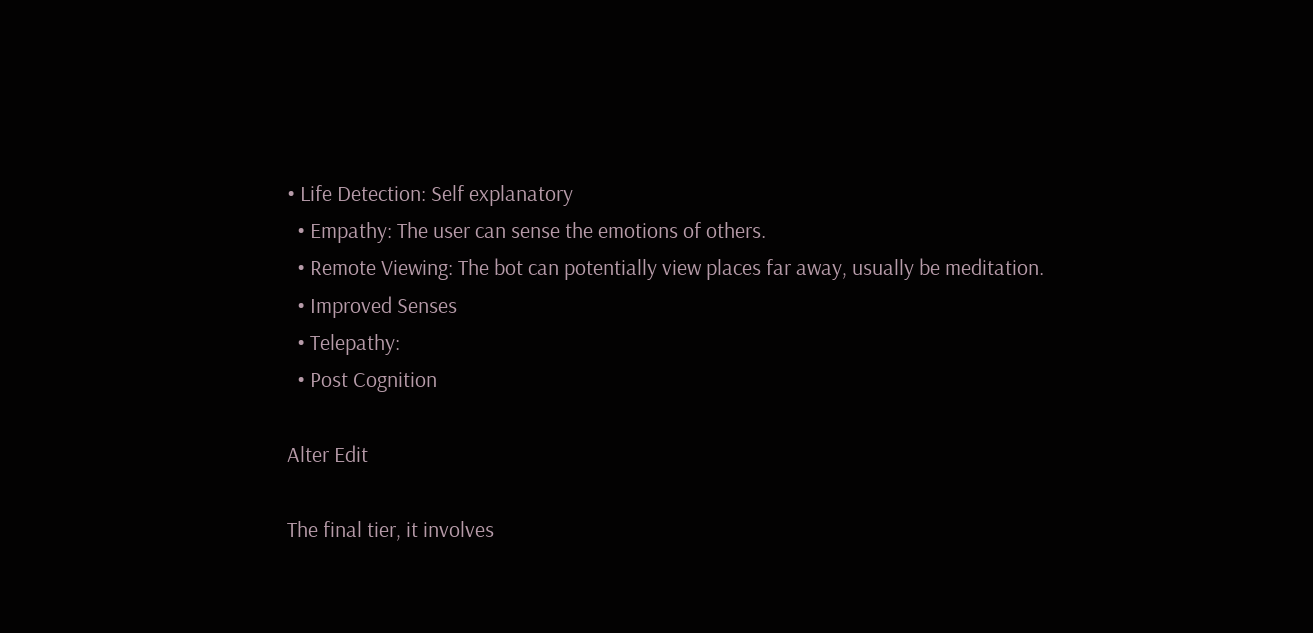• Life Detection: Self explanatory
  • Empathy: The user can sense the emotions of others.
  • Remote Viewing: The bot can potentially view places far away, usually be meditation.
  • Improved Senses
  • Telepathy:
  • Post Cognition

Alter Edit

The final tier, it involves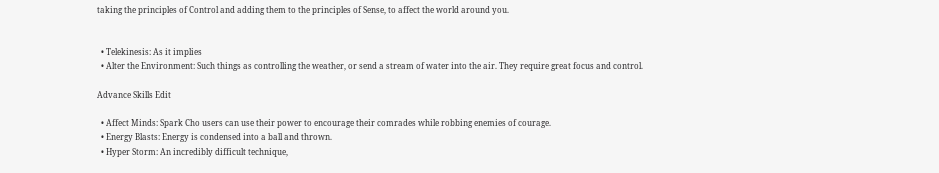taking the principles of Control and adding them to the principles of Sense, to affect the world around you.


  • Telekinesis: As it implies
  • Alter the Environment: Such things as controlling the weather, or send a stream of water into the air. They require great focus and control.

Advance Skills Edit

  • Affect Minds: Spark Cho users can use their power to encourage their comrades while robbing enemies of courage.
  • Energy Blasts: Energy is condensed into a ball and thrown.
  • Hyper Storm: An incredibly difficult technique,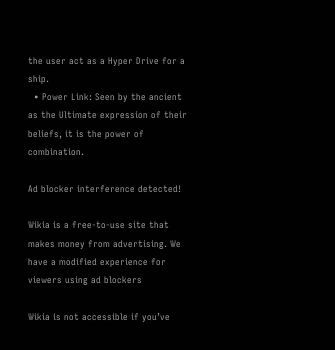the user act as a Hyper Drive for a ship.
  • Power Link: Seen by the ancient as the Ultimate expression of their beliefs, it is the power of combination.

Ad blocker interference detected!

Wikia is a free-to-use site that makes money from advertising. We have a modified experience for viewers using ad blockers

Wikia is not accessible if you’ve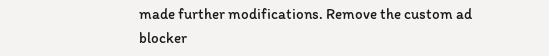made further modifications. Remove the custom ad blocker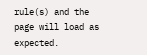rule(s) and the page will load as expected.